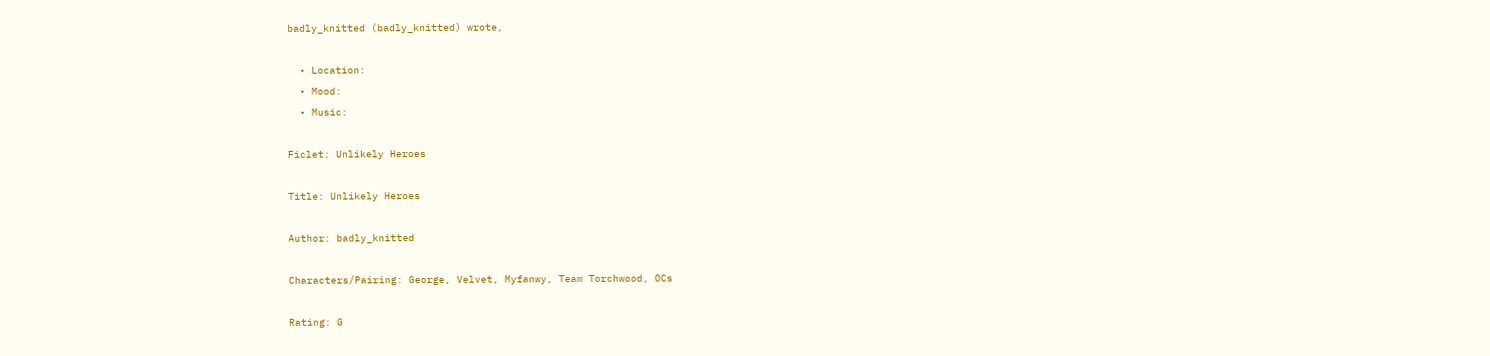badly_knitted (badly_knitted) wrote,

  • Location:
  • Mood:
  • Music:

Ficlet: Unlikely Heroes

Title: Unlikely Heroes

Author: badly_knitted

Characters/Pairing: George, Velvet, Myfanwy, Team Torchwood, OCs

Rating: G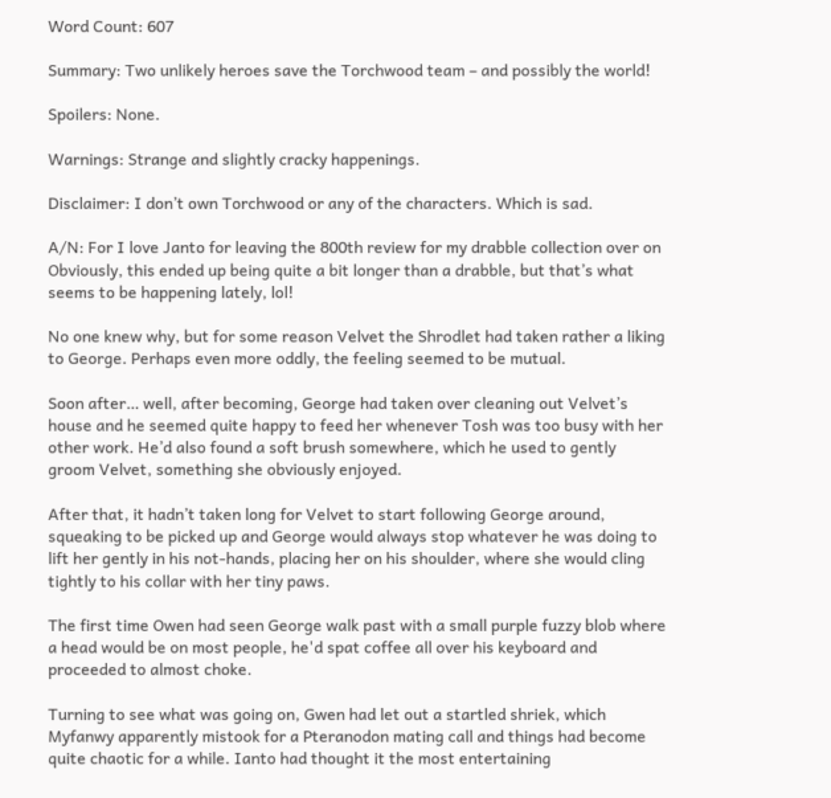Word Count: 607

Summary: Two unlikely heroes save the Torchwood team – and possibly the world!

Spoilers: None.

Warnings: Strange and slightly cracky happenings.

Disclaimer: I don’t own Torchwood or any of the characters. Which is sad.

A/N: For I love Janto for leaving the 800th review for my drabble collection over on Obviously, this ended up being quite a bit longer than a drabble, but that’s what seems to be happening lately, lol!

No one knew why, but for some reason Velvet the Shrodlet had taken rather a liking to George. Perhaps even more oddly, the feeling seemed to be mutual.

Soon after… well, after becoming, George had taken over cleaning out Velvet’s house and he seemed quite happy to feed her whenever Tosh was too busy with her other work. He’d also found a soft brush somewhere, which he used to gently groom Velvet, something she obviously enjoyed.

After that, it hadn’t taken long for Velvet to start following George around, squeaking to be picked up and George would always stop whatever he was doing to lift her gently in his not-hands, placing her on his shoulder, where she would cling tightly to his collar with her tiny paws.

The first time Owen had seen George walk past with a small purple fuzzy blob where a head would be on most people, he'd spat coffee all over his keyboard and proceeded to almost choke.

Turning to see what was going on, Gwen had let out a startled shriek, which Myfanwy apparently mistook for a Pteranodon mating call and things had become quite chaotic for a while. Ianto had thought it the most entertaining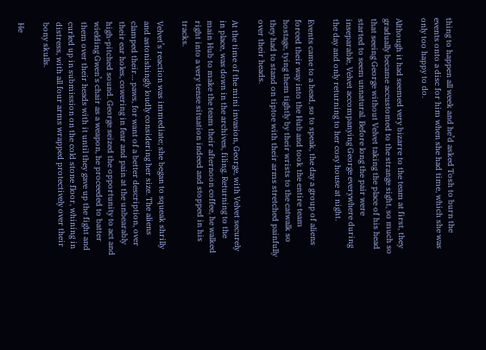thing to happen all week and he’d asked Tosh to burn the events onto a disc for him when she had time, which she was only too happy to do.

Although it had seemed very bizarre to the team at first, they gradually became accustomed to the strange sight, so much so that seeing George without Velvet taking the place of his head started to seem unnatural. Before long the pair were inseparable, Velvet accompanying George everywhere during the day and only returning to her cosy house at night.

Events came to a head, so to speak, the day a group of aliens forced their way into the Hub and took the entire team hostage, tying them tightly by their wrists to the catwalk so they had to stand on tiptoe with their arms stretched painfully over their heads.

At the time of the mini invasion, George, with Velvet securely in place, was down in the archives, filing. Returning to the main Hub to make the team their afternoon coffee, he walked right into a very tense situation indeed and stopped in his tracks.

Velvet’s reaction was immediate; she began to squeak shrilly and astonishingly loudly considering her size. The aliens clamped their… paws, for want of a better description, over their ear holes, cowering in fear and pain at the unbearably high-pitched sound. George seized the opportunity to act and wielding Gwen’s chair as a weapon, he proceeded to batter them over their heads with it until they gave up the fight and curled up in submission on the cold stone floor, whining in distress, with all four arms wrapped protectively over their bony skulls.

He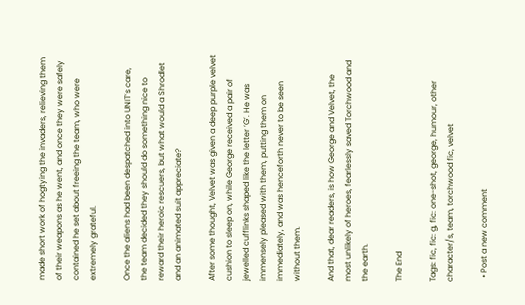made short work of hogtying the invaders, relieving them of their weapons as he went, and once they were safely contained he set about freeing the team, who were extremely grateful.

Once the aliens had been despatched into UNIT’s care, the team decided they should do something nice to reward their heroic rescuers, but what would a Shrodlet and an animated suit appreciate?

After some thought, Velvet was given a deep purple velvet cushion to sleep on, while George received a pair of jewelled cufflinks shaped like the letter ‘G’. He was immensely pleased with them, putting them on immediately, and was henceforth never to be seen without them.

And that, dear readers, is how George and Velvet, the most unlikely of heroes, fearlessly saved Torchwood and the earth.

The End

Tags: fic, fic: g, fic: one-shot, george, humour, other character/s, team, torchwood fic, velvet

  • Post a new comment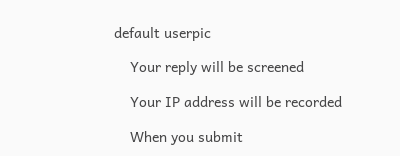default userpic

    Your reply will be screened

    Your IP address will be recorded

    When you submit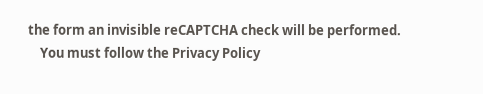the form an invisible reCAPTCHA check will be performed.
    You must follow the Privacy Policy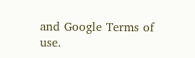and Google Terms of use.